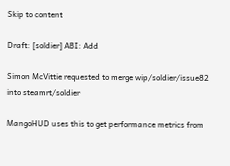Skip to content

Draft: [soldier] ABI: Add

Simon McVittie requested to merge wip/soldier/issue82 into steamrt/soldier

MangoHUD uses this to get performance metrics from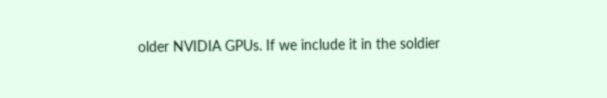older NVIDIA GPUs. If we include it in the soldier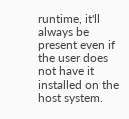runtime, it'll always be present even if the user does not have it installed on the host system.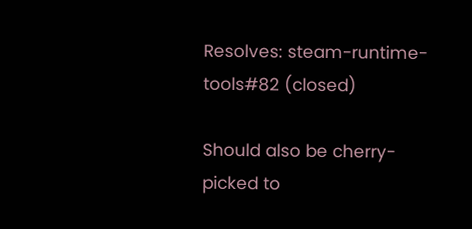Resolves: steam-runtime-tools#82 (closed)

Should also be cherry-picked to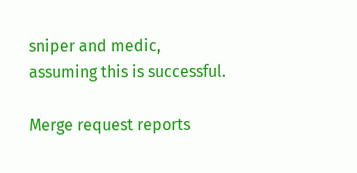sniper and medic, assuming this is successful.

Merge request reports